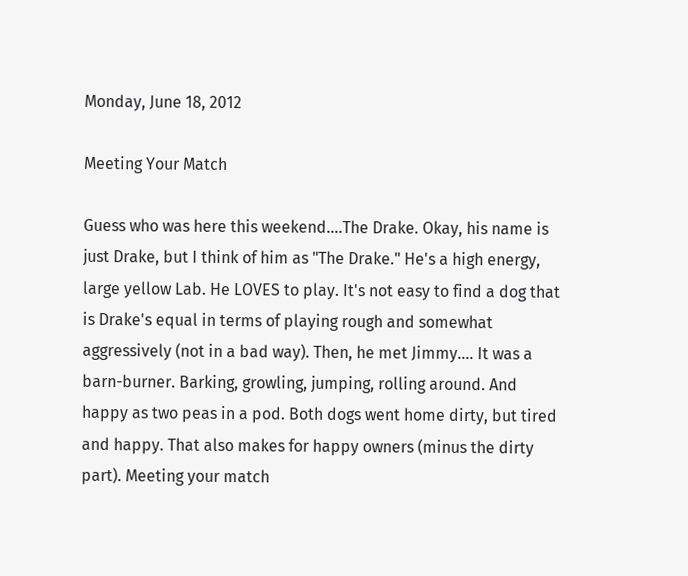Monday, June 18, 2012

Meeting Your Match

Guess who was here this weekend....The Drake. Okay, his name is just Drake, but I think of him as "The Drake." He's a high energy, large yellow Lab. He LOVES to play. It's not easy to find a dog that is Drake's equal in terms of playing rough and somewhat aggressively (not in a bad way). Then, he met Jimmy.... It was a barn-burner. Barking, growling, jumping, rolling around. And happy as two peas in a pod. Both dogs went home dirty, but tired and happy. That also makes for happy owners (minus the dirty part). Meeting your match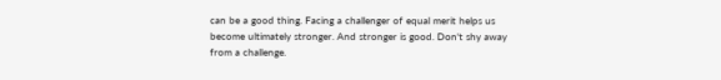can be a good thing. Facing a challenger of equal merit helps us become ultimately stronger. And stronger is good. Don't shy away from a challenge.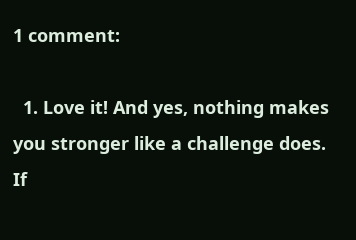1 comment:

  1. Love it! And yes, nothing makes you stronger like a challenge does. If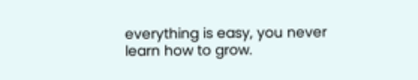everything is easy, you never learn how to grow.